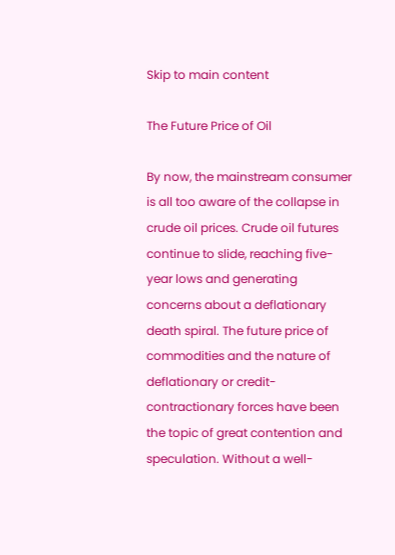Skip to main content

The Future Price of Oil

By now, the mainstream consumer is all too aware of the collapse in crude oil prices. Crude oil futures continue to slide, reaching five-year lows and generating concerns about a deflationary death spiral. The future price of commodities and the nature of deflationary or credit-contractionary forces have been the topic of great contention and speculation. Without a well-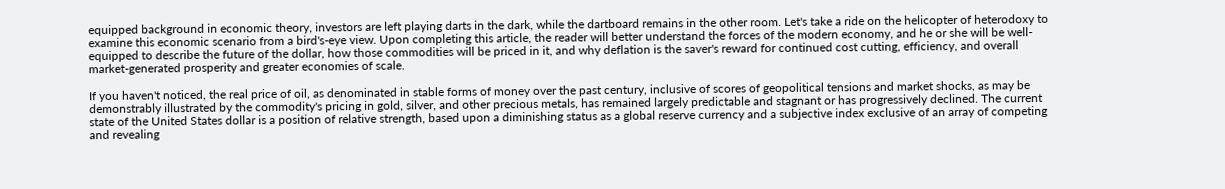equipped background in economic theory, investors are left playing darts in the dark, while the dartboard remains in the other room. Let's take a ride on the helicopter of heterodoxy to examine this economic scenario from a bird's-eye view. Upon completing this article, the reader will better understand the forces of the modern economy, and he or she will be well-equipped to describe the future of the dollar, how those commodities will be priced in it, and why deflation is the saver's reward for continued cost cutting, efficiency, and overall market-generated prosperity and greater economies of scale.

If you haven't noticed, the real price of oil, as denominated in stable forms of money over the past century, inclusive of scores of geopolitical tensions and market shocks, as may be demonstrably illustrated by the commodity's pricing in gold, silver, and other precious metals, has remained largely predictable and stagnant or has progressively declined. The current state of the United States dollar is a position of relative strength, based upon a diminishing status as a global reserve currency and a subjective index exclusive of an array of competing and revealing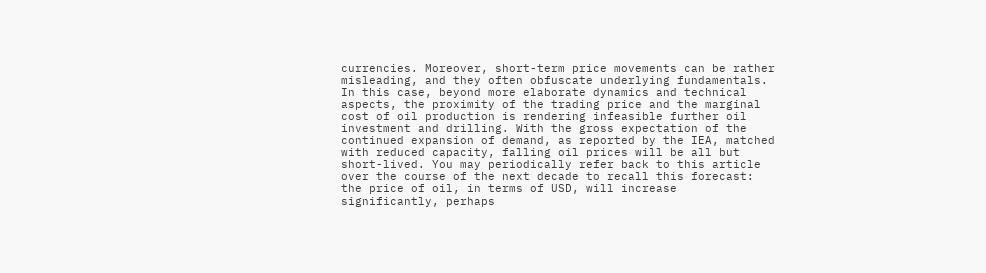currencies. Moreover, short-term price movements can be rather misleading, and they often obfuscate underlying fundamentals. In this case, beyond more elaborate dynamics and technical aspects, the proximity of the trading price and the marginal cost of oil production is rendering infeasible further oil investment and drilling. With the gross expectation of the continued expansion of demand, as reported by the IEA, matched with reduced capacity, falling oil prices will be all but short-lived. You may periodically refer back to this article over the course of the next decade to recall this forecast: the price of oil, in terms of USD, will increase significantly, perhaps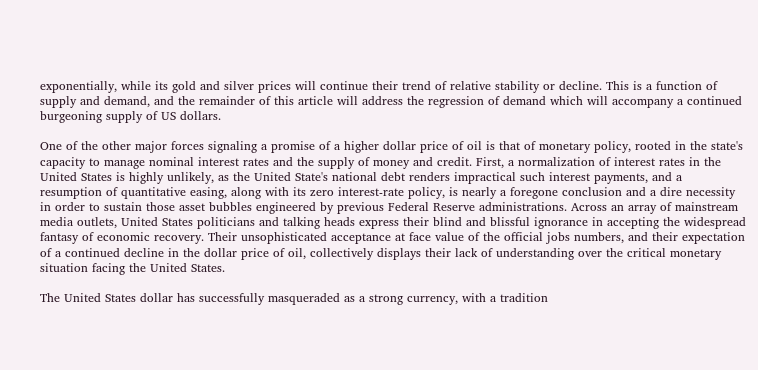exponentially, while its gold and silver prices will continue their trend of relative stability or decline. This is a function of supply and demand, and the remainder of this article will address the regression of demand which will accompany a continued burgeoning supply of US dollars.

One of the other major forces signaling a promise of a higher dollar price of oil is that of monetary policy, rooted in the state's capacity to manage nominal interest rates and the supply of money and credit. First, a normalization of interest rates in the United States is highly unlikely, as the United State's national debt renders impractical such interest payments, and a resumption of quantitative easing, along with its zero interest-rate policy, is nearly a foregone conclusion and a dire necessity in order to sustain those asset bubbles engineered by previous Federal Reserve administrations. Across an array of mainstream media outlets, United States politicians and talking heads express their blind and blissful ignorance in accepting the widespread fantasy of economic recovery. Their unsophisticated acceptance at face value of the official jobs numbers, and their expectation of a continued decline in the dollar price of oil, collectively displays their lack of understanding over the critical monetary situation facing the United States.

The United States dollar has successfully masqueraded as a strong currency, with a tradition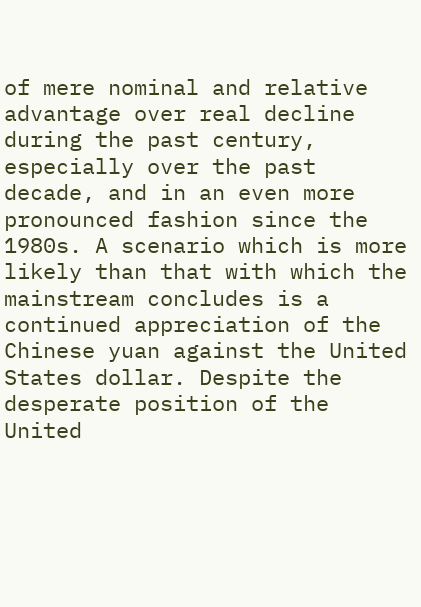of mere nominal and relative advantage over real decline during the past century, especially over the past decade, and in an even more pronounced fashion since the 1980s. A scenario which is more likely than that with which the mainstream concludes is a continued appreciation of the Chinese yuan against the United States dollar. Despite the desperate position of the United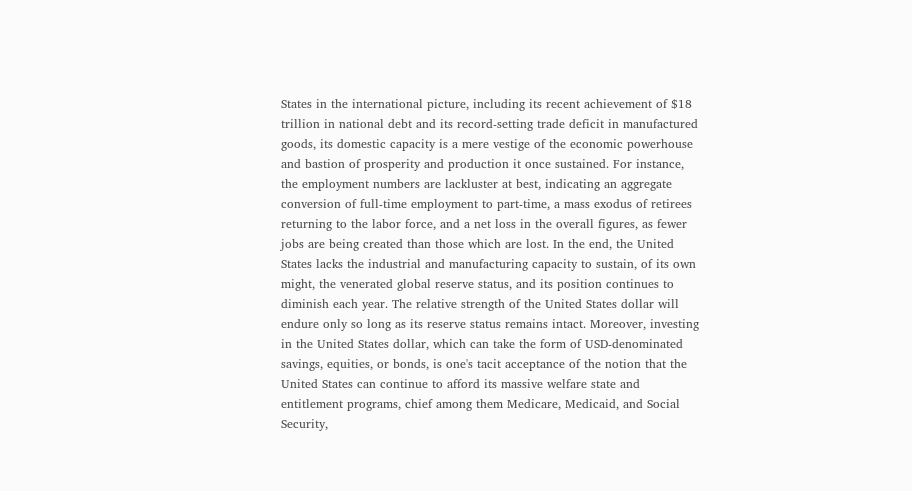States in the international picture, including its recent achievement of $18 trillion in national debt and its record-setting trade deficit in manufactured goods, its domestic capacity is a mere vestige of the economic powerhouse and bastion of prosperity and production it once sustained. For instance, the employment numbers are lackluster at best, indicating an aggregate conversion of full-time employment to part-time, a mass exodus of retirees returning to the labor force, and a net loss in the overall figures, as fewer jobs are being created than those which are lost. In the end, the United States lacks the industrial and manufacturing capacity to sustain, of its own might, the venerated global reserve status, and its position continues to diminish each year. The relative strength of the United States dollar will endure only so long as its reserve status remains intact. Moreover, investing in the United States dollar, which can take the form of USD-denominated savings, equities, or bonds, is one's tacit acceptance of the notion that the United States can continue to afford its massive welfare state and entitlement programs, chief among them Medicare, Medicaid, and Social Security,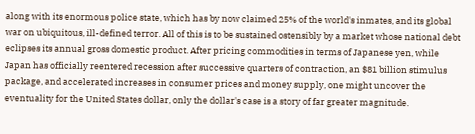along with its enormous police state, which has by now claimed 25% of the world's inmates, and its global war on ubiquitous, ill-defined terror. All of this is to be sustained ostensibly by a market whose national debt eclipses its annual gross domestic product. After pricing commodities in terms of Japanese yen, while Japan has officially reentered recession after successive quarters of contraction, an $81 billion stimulus package, and accelerated increases in consumer prices and money supply, one might uncover the eventuality for the United States dollar, only the dollar's case is a story of far greater magnitude.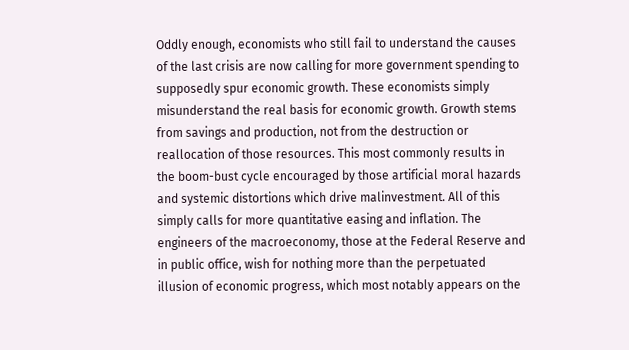Oddly enough, economists who still fail to understand the causes of the last crisis are now calling for more government spending to supposedly spur economic growth. These economists simply misunderstand the real basis for economic growth. Growth stems from savings and production, not from the destruction or reallocation of those resources. This most commonly results in the boom-bust cycle encouraged by those artificial moral hazards and systemic distortions which drive malinvestment. All of this simply calls for more quantitative easing and inflation. The engineers of the macroeconomy, those at the Federal Reserve and in public office, wish for nothing more than the perpetuated illusion of economic progress, which most notably appears on the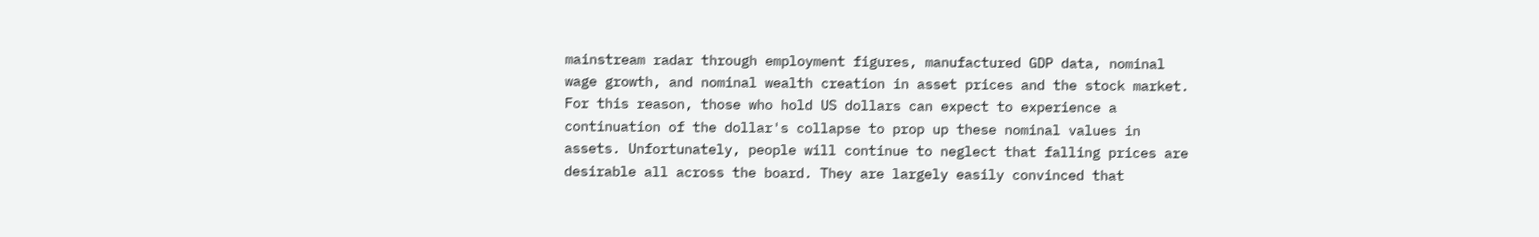mainstream radar through employment figures, manufactured GDP data, nominal wage growth, and nominal wealth creation in asset prices and the stock market. For this reason, those who hold US dollars can expect to experience a continuation of the dollar's collapse to prop up these nominal values in assets. Unfortunately, people will continue to neglect that falling prices are desirable all across the board. They are largely easily convinced that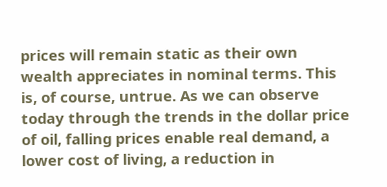prices will remain static as their own wealth appreciates in nominal terms. This is, of course, untrue. As we can observe today through the trends in the dollar price of oil, falling prices enable real demand, a lower cost of living, a reduction in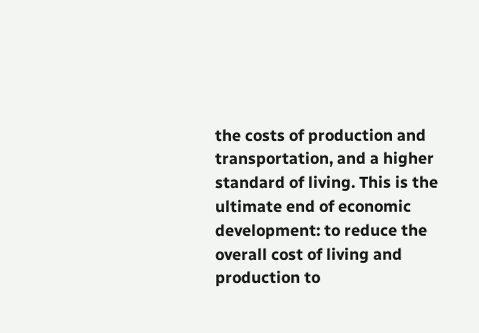the costs of production and transportation, and a higher standard of living. This is the ultimate end of economic development: to reduce the overall cost of living and production to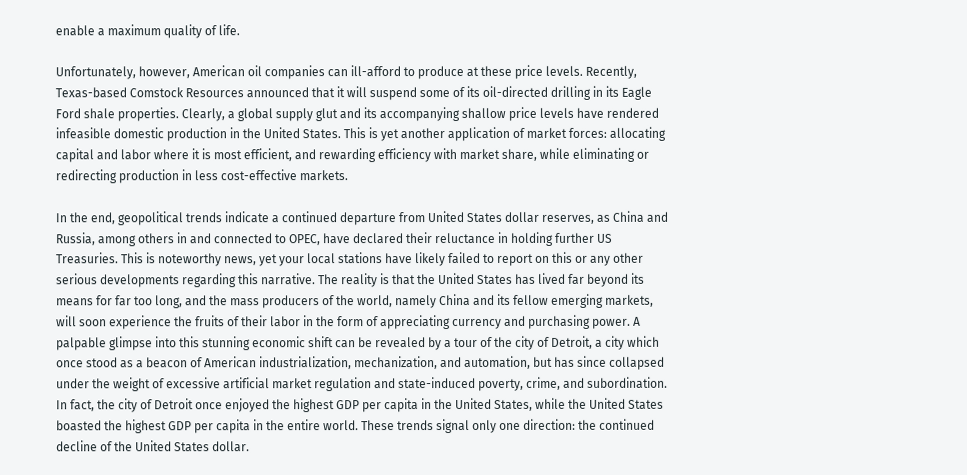enable a maximum quality of life.

Unfortunately, however, American oil companies can ill-afford to produce at these price levels. Recently, Texas-based Comstock Resources announced that it will suspend some of its oil-directed drilling in its Eagle Ford shale properties. Clearly, a global supply glut and its accompanying shallow price levels have rendered infeasible domestic production in the United States. This is yet another application of market forces: allocating capital and labor where it is most efficient, and rewarding efficiency with market share, while eliminating or redirecting production in less cost-effective markets.

In the end, geopolitical trends indicate a continued departure from United States dollar reserves, as China and Russia, among others in and connected to OPEC, have declared their reluctance in holding further US Treasuries. This is noteworthy news, yet your local stations have likely failed to report on this or any other serious developments regarding this narrative. The reality is that the United States has lived far beyond its means for far too long, and the mass producers of the world, namely China and its fellow emerging markets, will soon experience the fruits of their labor in the form of appreciating currency and purchasing power. A palpable glimpse into this stunning economic shift can be revealed by a tour of the city of Detroit, a city which once stood as a beacon of American industrialization, mechanization, and automation, but has since collapsed under the weight of excessive artificial market regulation and state-induced poverty, crime, and subordination. In fact, the city of Detroit once enjoyed the highest GDP per capita in the United States, while the United States boasted the highest GDP per capita in the entire world. These trends signal only one direction: the continued decline of the United States dollar.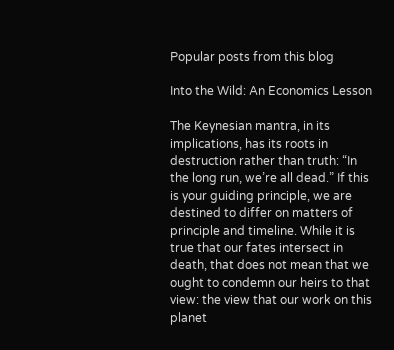Popular posts from this blog

Into the Wild: An Economics Lesson

The Keynesian mantra, in its implications, has its roots in destruction rather than truth: “In the long run, we’re all dead.” If this is your guiding principle, we are destined to differ on matters of principle and timeline. While it is true that our fates intersect in death, that does not mean that we ought to condemn our heirs to that view: the view that our work on this planet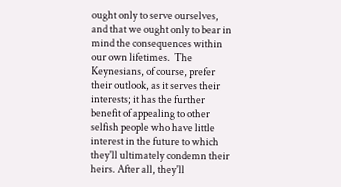ought only to serve ourselves, and that we ought only to bear in mind the consequences within our own lifetimes.  The Keynesians, of course, prefer their outlook, as it serves their interests; it has the further benefit of appealing to other selfish people who have little interest in the future to which they'll ultimately condemn their heirs. After all, they'll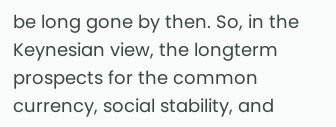be long gone by then. So, in the Keynesian view, the longterm prospects for the common currency, social stability, and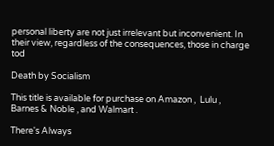personal liberty are not just irrelevant but inconvenient. In their view, regardless of the consequences, those in charge tod

Death by Socialism

This title is available for purchase on Amazon ,  Lulu ,  Barnes & Noble , and Walmart .

There's Always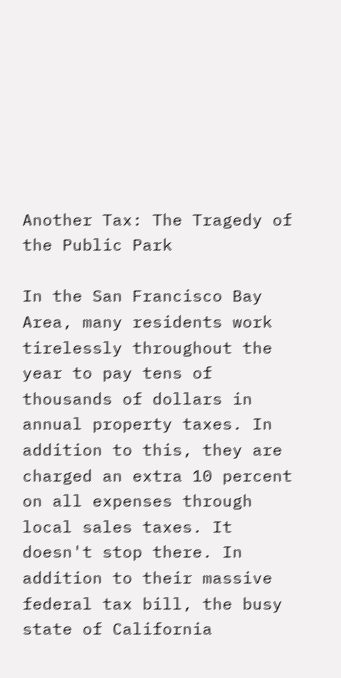Another Tax: The Tragedy of the Public Park

In the San Francisco Bay Area, many residents work tirelessly throughout the year to pay tens of thousands of dollars in annual property taxes. In addition to this, they are charged an extra 10 percent on all expenses through local sales taxes. It doesn't stop there. In addition to their massive federal tax bill, the busy state of California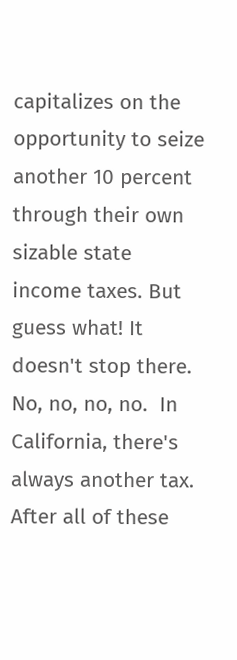capitalizes on the opportunity to seize another 10 percent through their own sizable state income taxes. But guess what! It doesn't stop there. No, no, no, no.  In California, there's always another tax. After all of these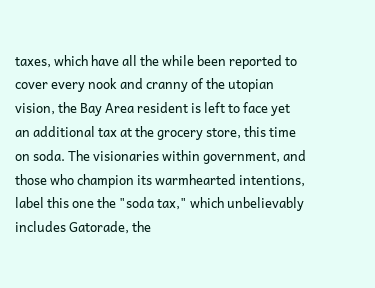taxes, which have all the while been reported to cover every nook and cranny of the utopian vision, the Bay Area resident is left to face yet an additional tax at the grocery store, this time on soda. The visionaries within government, and those who champion its warmhearted intentions, label this one the "soda tax," which unbelievably includes Gatorade, the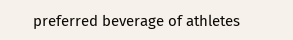preferred beverage of athletes